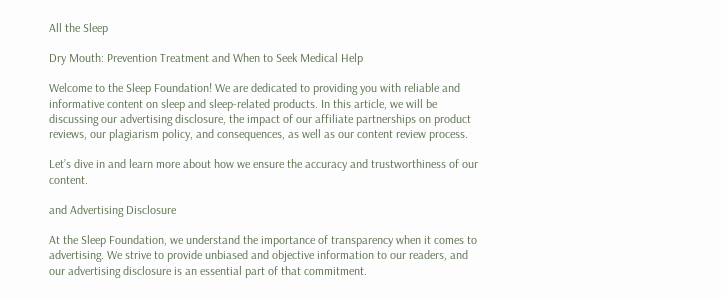All the Sleep

Dry Mouth: Prevention Treatment and When to Seek Medical Help

Welcome to the Sleep Foundation! We are dedicated to providing you with reliable and informative content on sleep and sleep-related products. In this article, we will be discussing our advertising disclosure, the impact of our affiliate partnerships on product reviews, our plagiarism policy, and consequences, as well as our content review process.

Let’s dive in and learn more about how we ensure the accuracy and trustworthiness of our content.

and Advertising Disclosure

At the Sleep Foundation, we understand the importance of transparency when it comes to advertising. We strive to provide unbiased and objective information to our readers, and our advertising disclosure is an essential part of that commitment.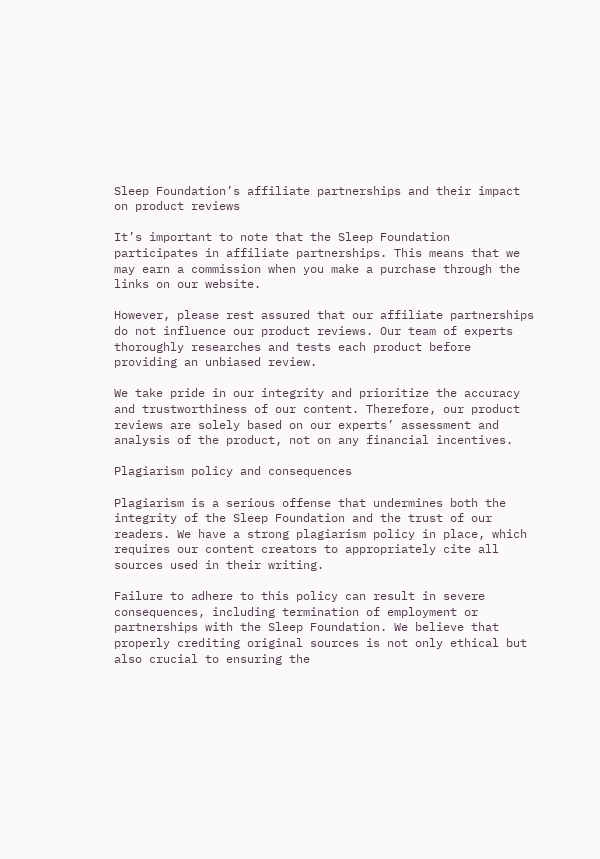Sleep Foundation’s affiliate partnerships and their impact on product reviews

It’s important to note that the Sleep Foundation participates in affiliate partnerships. This means that we may earn a commission when you make a purchase through the links on our website.

However, please rest assured that our affiliate partnerships do not influence our product reviews. Our team of experts thoroughly researches and tests each product before providing an unbiased review.

We take pride in our integrity and prioritize the accuracy and trustworthiness of our content. Therefore, our product reviews are solely based on our experts’ assessment and analysis of the product, not on any financial incentives.

Plagiarism policy and consequences

Plagiarism is a serious offense that undermines both the integrity of the Sleep Foundation and the trust of our readers. We have a strong plagiarism policy in place, which requires our content creators to appropriately cite all sources used in their writing.

Failure to adhere to this policy can result in severe consequences, including termination of employment or partnerships with the Sleep Foundation. We believe that properly crediting original sources is not only ethical but also crucial to ensuring the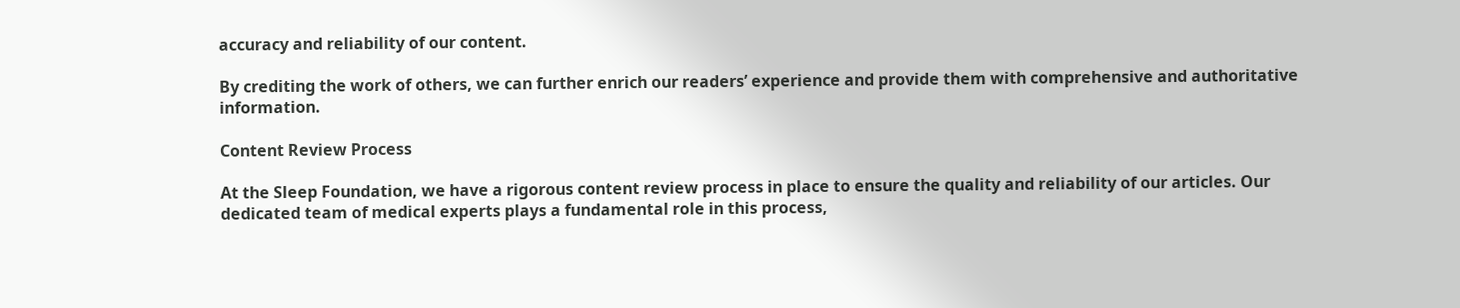accuracy and reliability of our content.

By crediting the work of others, we can further enrich our readers’ experience and provide them with comprehensive and authoritative information.

Content Review Process

At the Sleep Foundation, we have a rigorous content review process in place to ensure the quality and reliability of our articles. Our dedicated team of medical experts plays a fundamental role in this process,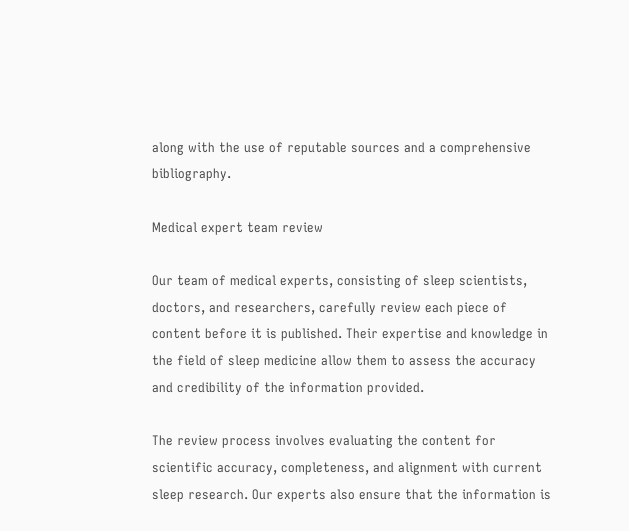along with the use of reputable sources and a comprehensive bibliography.

Medical expert team review

Our team of medical experts, consisting of sleep scientists, doctors, and researchers, carefully review each piece of content before it is published. Their expertise and knowledge in the field of sleep medicine allow them to assess the accuracy and credibility of the information provided.

The review process involves evaluating the content for scientific accuracy, completeness, and alignment with current sleep research. Our experts also ensure that the information is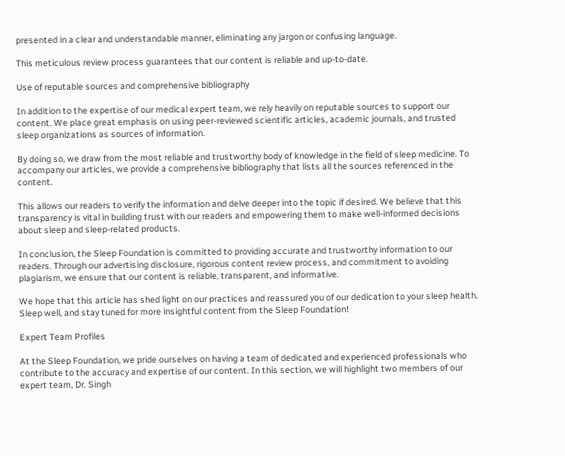presented in a clear and understandable manner, eliminating any jargon or confusing language.

This meticulous review process guarantees that our content is reliable and up-to-date.

Use of reputable sources and comprehensive bibliography

In addition to the expertise of our medical expert team, we rely heavily on reputable sources to support our content. We place great emphasis on using peer-reviewed scientific articles, academic journals, and trusted sleep organizations as sources of information.

By doing so, we draw from the most reliable and trustworthy body of knowledge in the field of sleep medicine. To accompany our articles, we provide a comprehensive bibliography that lists all the sources referenced in the content.

This allows our readers to verify the information and delve deeper into the topic if desired. We believe that this transparency is vital in building trust with our readers and empowering them to make well-informed decisions about sleep and sleep-related products.

In conclusion, the Sleep Foundation is committed to providing accurate and trustworthy information to our readers. Through our advertising disclosure, rigorous content review process, and commitment to avoiding plagiarism, we ensure that our content is reliable, transparent, and informative.

We hope that this article has shed light on our practices and reassured you of our dedication to your sleep health. Sleep well, and stay tuned for more insightful content from the Sleep Foundation!

Expert Team Profiles

At the Sleep Foundation, we pride ourselves on having a team of dedicated and experienced professionals who contribute to the accuracy and expertise of our content. In this section, we will highlight two members of our expert team, Dr. Singh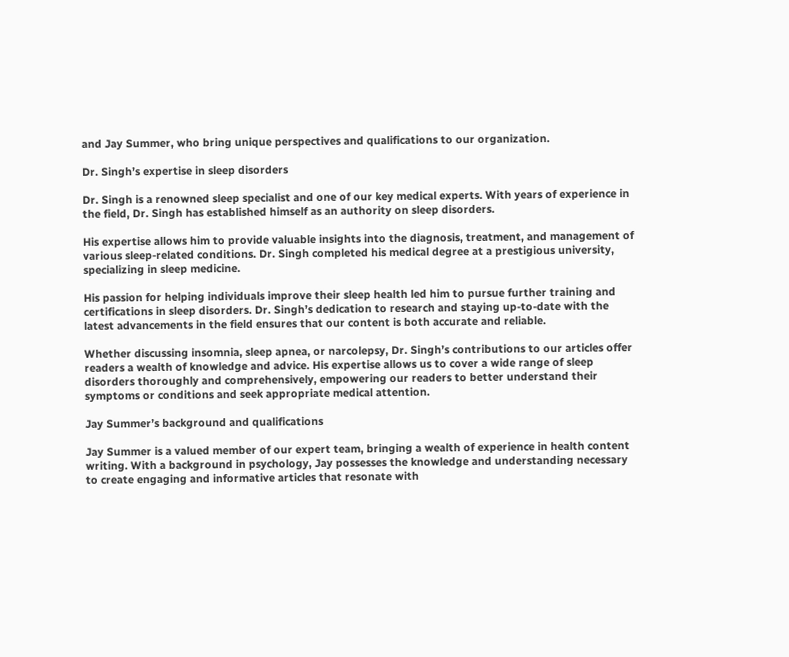and Jay Summer, who bring unique perspectives and qualifications to our organization.

Dr. Singh’s expertise in sleep disorders

Dr. Singh is a renowned sleep specialist and one of our key medical experts. With years of experience in the field, Dr. Singh has established himself as an authority on sleep disorders.

His expertise allows him to provide valuable insights into the diagnosis, treatment, and management of various sleep-related conditions. Dr. Singh completed his medical degree at a prestigious university, specializing in sleep medicine.

His passion for helping individuals improve their sleep health led him to pursue further training and certifications in sleep disorders. Dr. Singh’s dedication to research and staying up-to-date with the latest advancements in the field ensures that our content is both accurate and reliable.

Whether discussing insomnia, sleep apnea, or narcolepsy, Dr. Singh’s contributions to our articles offer readers a wealth of knowledge and advice. His expertise allows us to cover a wide range of sleep disorders thoroughly and comprehensively, empowering our readers to better understand their symptoms or conditions and seek appropriate medical attention.

Jay Summer’s background and qualifications

Jay Summer is a valued member of our expert team, bringing a wealth of experience in health content writing. With a background in psychology, Jay possesses the knowledge and understanding necessary to create engaging and informative articles that resonate with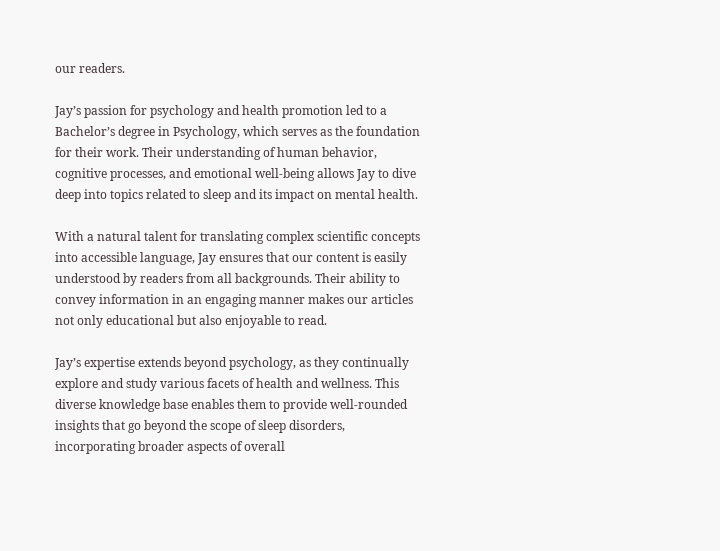our readers.

Jay’s passion for psychology and health promotion led to a Bachelor’s degree in Psychology, which serves as the foundation for their work. Their understanding of human behavior, cognitive processes, and emotional well-being allows Jay to dive deep into topics related to sleep and its impact on mental health.

With a natural talent for translating complex scientific concepts into accessible language, Jay ensures that our content is easily understood by readers from all backgrounds. Their ability to convey information in an engaging manner makes our articles not only educational but also enjoyable to read.

Jay’s expertise extends beyond psychology, as they continually explore and study various facets of health and wellness. This diverse knowledge base enables them to provide well-rounded insights that go beyond the scope of sleep disorders, incorporating broader aspects of overall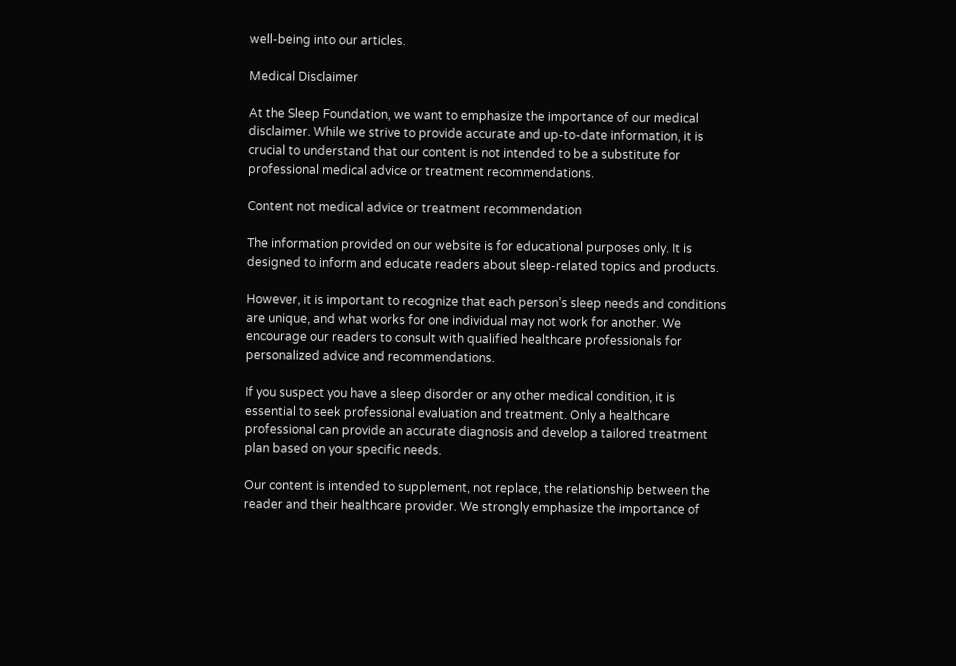well-being into our articles.

Medical Disclaimer

At the Sleep Foundation, we want to emphasize the importance of our medical disclaimer. While we strive to provide accurate and up-to-date information, it is crucial to understand that our content is not intended to be a substitute for professional medical advice or treatment recommendations.

Content not medical advice or treatment recommendation

The information provided on our website is for educational purposes only. It is designed to inform and educate readers about sleep-related topics and products.

However, it is important to recognize that each person’s sleep needs and conditions are unique, and what works for one individual may not work for another. We encourage our readers to consult with qualified healthcare professionals for personalized advice and recommendations.

If you suspect you have a sleep disorder or any other medical condition, it is essential to seek professional evaluation and treatment. Only a healthcare professional can provide an accurate diagnosis and develop a tailored treatment plan based on your specific needs.

Our content is intended to supplement, not replace, the relationship between the reader and their healthcare provider. We strongly emphasize the importance of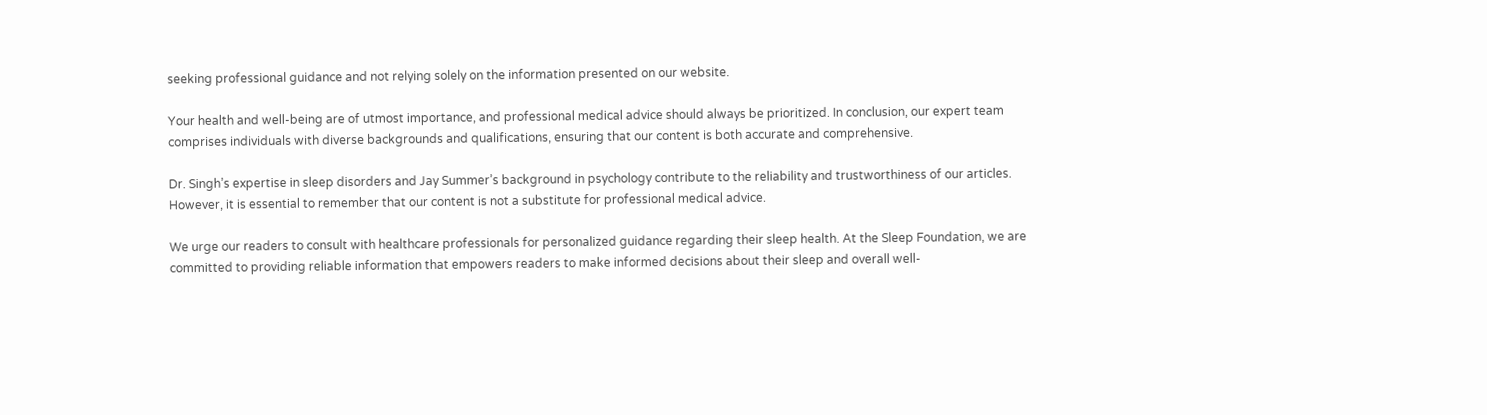seeking professional guidance and not relying solely on the information presented on our website.

Your health and well-being are of utmost importance, and professional medical advice should always be prioritized. In conclusion, our expert team comprises individuals with diverse backgrounds and qualifications, ensuring that our content is both accurate and comprehensive.

Dr. Singh’s expertise in sleep disorders and Jay Summer’s background in psychology contribute to the reliability and trustworthiness of our articles. However, it is essential to remember that our content is not a substitute for professional medical advice.

We urge our readers to consult with healthcare professionals for personalized guidance regarding their sleep health. At the Sleep Foundation, we are committed to providing reliable information that empowers readers to make informed decisions about their sleep and overall well-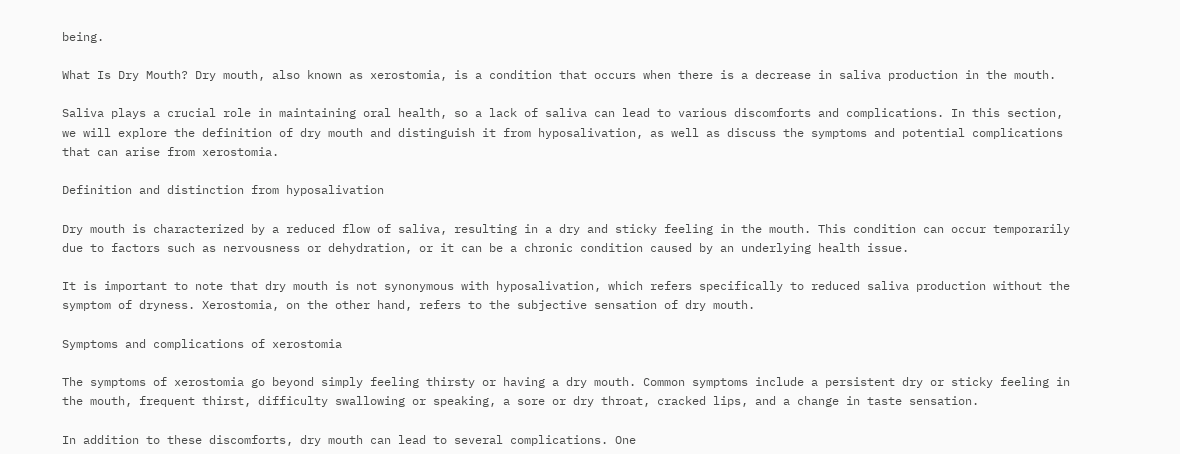being.

What Is Dry Mouth? Dry mouth, also known as xerostomia, is a condition that occurs when there is a decrease in saliva production in the mouth.

Saliva plays a crucial role in maintaining oral health, so a lack of saliva can lead to various discomforts and complications. In this section, we will explore the definition of dry mouth and distinguish it from hyposalivation, as well as discuss the symptoms and potential complications that can arise from xerostomia.

Definition and distinction from hyposalivation

Dry mouth is characterized by a reduced flow of saliva, resulting in a dry and sticky feeling in the mouth. This condition can occur temporarily due to factors such as nervousness or dehydration, or it can be a chronic condition caused by an underlying health issue.

It is important to note that dry mouth is not synonymous with hyposalivation, which refers specifically to reduced saliva production without the symptom of dryness. Xerostomia, on the other hand, refers to the subjective sensation of dry mouth.

Symptoms and complications of xerostomia

The symptoms of xerostomia go beyond simply feeling thirsty or having a dry mouth. Common symptoms include a persistent dry or sticky feeling in the mouth, frequent thirst, difficulty swallowing or speaking, a sore or dry throat, cracked lips, and a change in taste sensation.

In addition to these discomforts, dry mouth can lead to several complications. One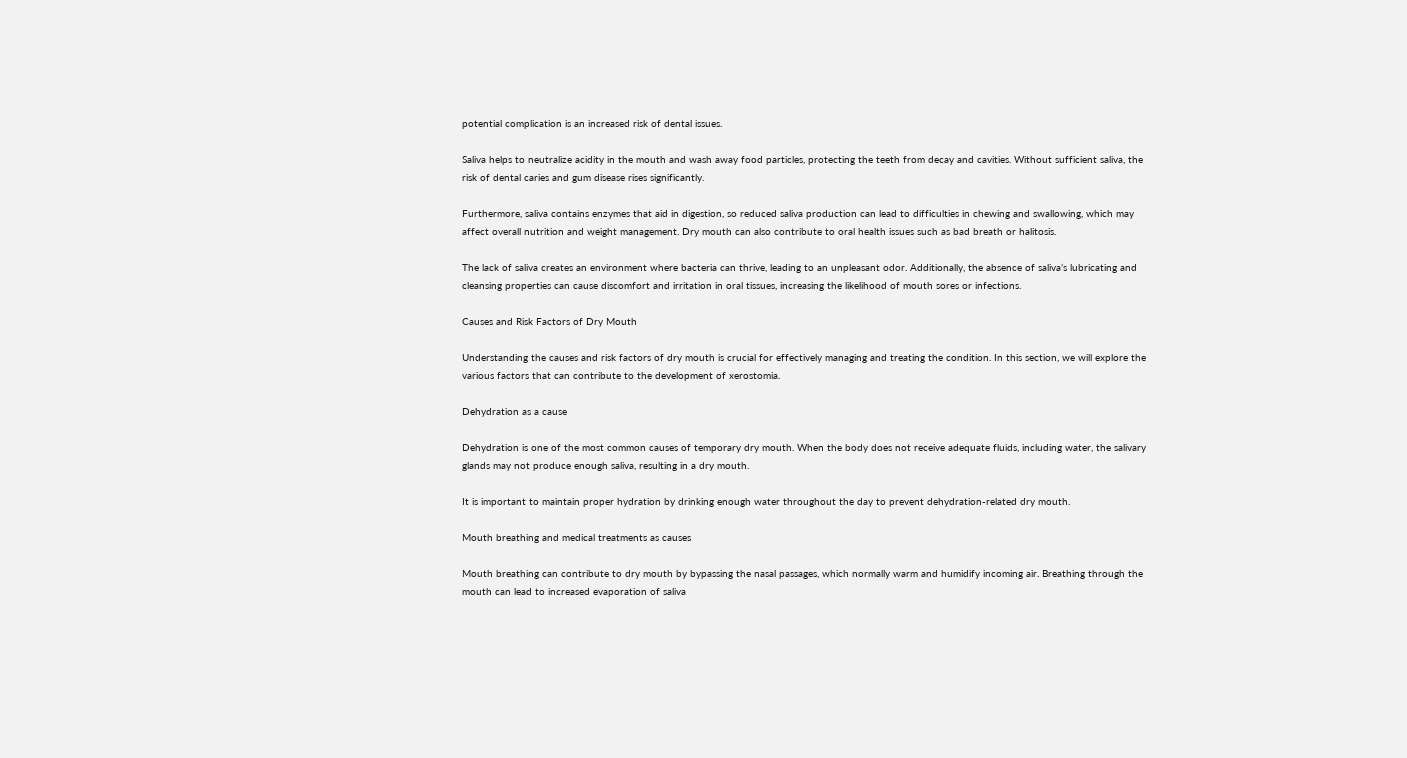potential complication is an increased risk of dental issues.

Saliva helps to neutralize acidity in the mouth and wash away food particles, protecting the teeth from decay and cavities. Without sufficient saliva, the risk of dental caries and gum disease rises significantly.

Furthermore, saliva contains enzymes that aid in digestion, so reduced saliva production can lead to difficulties in chewing and swallowing, which may affect overall nutrition and weight management. Dry mouth can also contribute to oral health issues such as bad breath or halitosis.

The lack of saliva creates an environment where bacteria can thrive, leading to an unpleasant odor. Additionally, the absence of saliva’s lubricating and cleansing properties can cause discomfort and irritation in oral tissues, increasing the likelihood of mouth sores or infections.

Causes and Risk Factors of Dry Mouth

Understanding the causes and risk factors of dry mouth is crucial for effectively managing and treating the condition. In this section, we will explore the various factors that can contribute to the development of xerostomia.

Dehydration as a cause

Dehydration is one of the most common causes of temporary dry mouth. When the body does not receive adequate fluids, including water, the salivary glands may not produce enough saliva, resulting in a dry mouth.

It is important to maintain proper hydration by drinking enough water throughout the day to prevent dehydration-related dry mouth.

Mouth breathing and medical treatments as causes

Mouth breathing can contribute to dry mouth by bypassing the nasal passages, which normally warm and humidify incoming air. Breathing through the mouth can lead to increased evaporation of saliva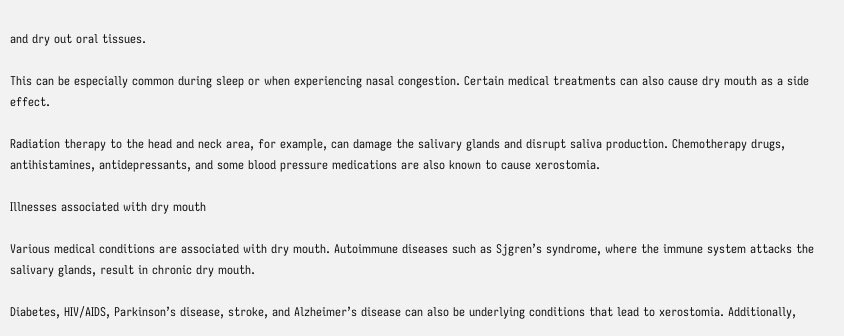and dry out oral tissues.

This can be especially common during sleep or when experiencing nasal congestion. Certain medical treatments can also cause dry mouth as a side effect.

Radiation therapy to the head and neck area, for example, can damage the salivary glands and disrupt saliva production. Chemotherapy drugs, antihistamines, antidepressants, and some blood pressure medications are also known to cause xerostomia.

Illnesses associated with dry mouth

Various medical conditions are associated with dry mouth. Autoimmune diseases such as Sjgren’s syndrome, where the immune system attacks the salivary glands, result in chronic dry mouth.

Diabetes, HIV/AIDS, Parkinson’s disease, stroke, and Alzheimer’s disease can also be underlying conditions that lead to xerostomia. Additionally,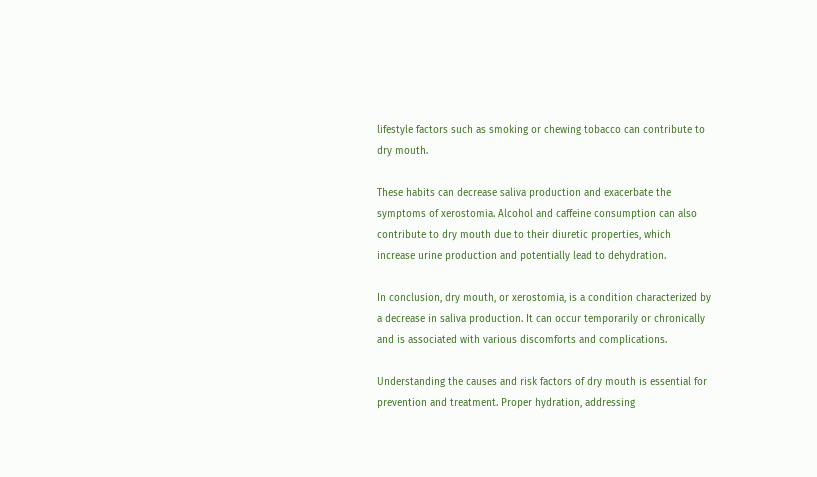lifestyle factors such as smoking or chewing tobacco can contribute to dry mouth.

These habits can decrease saliva production and exacerbate the symptoms of xerostomia. Alcohol and caffeine consumption can also contribute to dry mouth due to their diuretic properties, which increase urine production and potentially lead to dehydration.

In conclusion, dry mouth, or xerostomia, is a condition characterized by a decrease in saliva production. It can occur temporarily or chronically and is associated with various discomforts and complications.

Understanding the causes and risk factors of dry mouth is essential for prevention and treatment. Proper hydration, addressing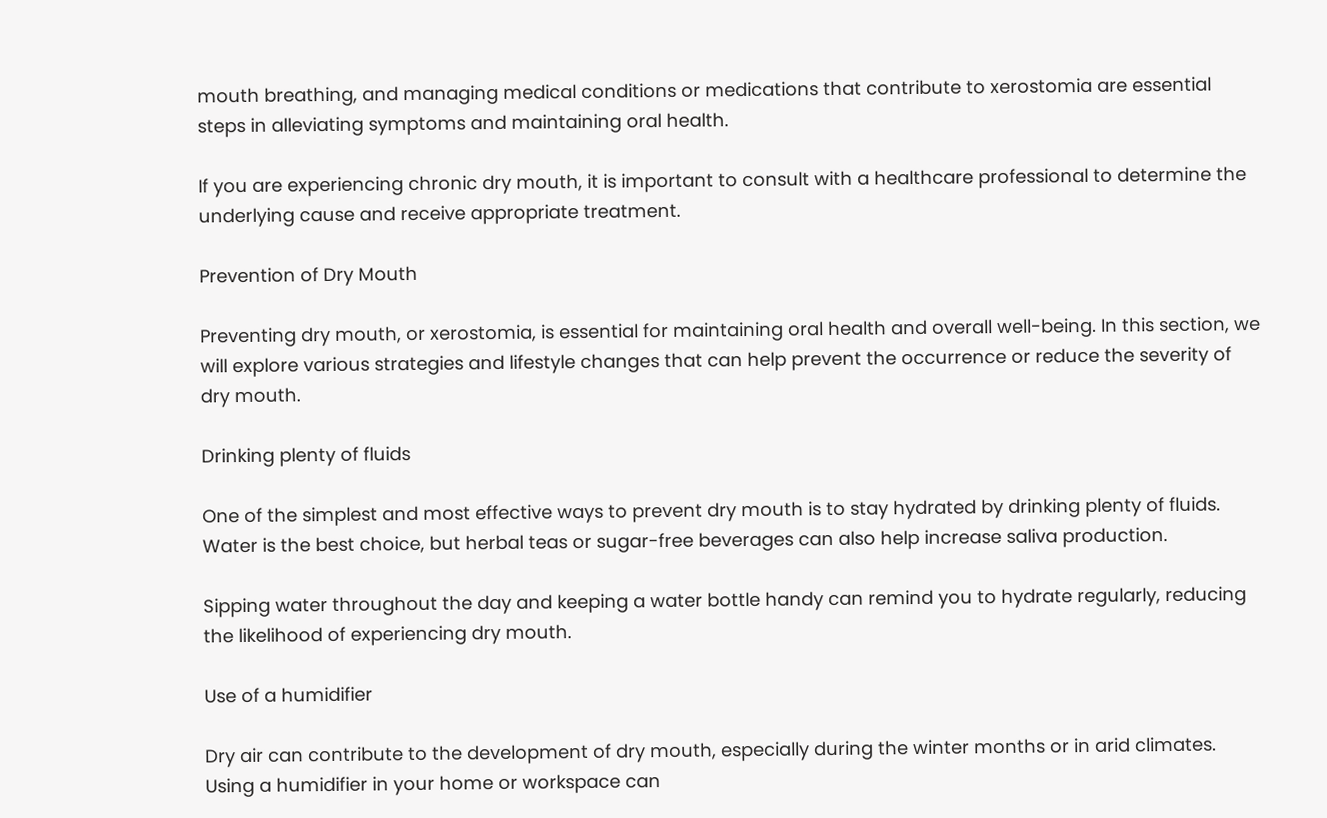mouth breathing, and managing medical conditions or medications that contribute to xerostomia are essential steps in alleviating symptoms and maintaining oral health.

If you are experiencing chronic dry mouth, it is important to consult with a healthcare professional to determine the underlying cause and receive appropriate treatment.

Prevention of Dry Mouth

Preventing dry mouth, or xerostomia, is essential for maintaining oral health and overall well-being. In this section, we will explore various strategies and lifestyle changes that can help prevent the occurrence or reduce the severity of dry mouth.

Drinking plenty of fluids

One of the simplest and most effective ways to prevent dry mouth is to stay hydrated by drinking plenty of fluids. Water is the best choice, but herbal teas or sugar-free beverages can also help increase saliva production.

Sipping water throughout the day and keeping a water bottle handy can remind you to hydrate regularly, reducing the likelihood of experiencing dry mouth.

Use of a humidifier

Dry air can contribute to the development of dry mouth, especially during the winter months or in arid climates. Using a humidifier in your home or workspace can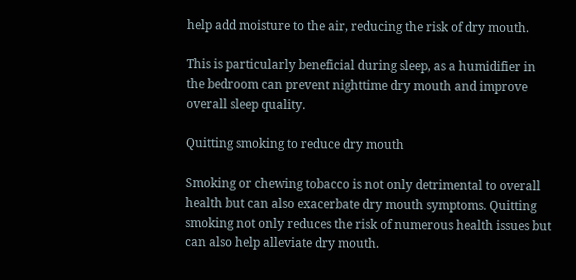help add moisture to the air, reducing the risk of dry mouth.

This is particularly beneficial during sleep, as a humidifier in the bedroom can prevent nighttime dry mouth and improve overall sleep quality.

Quitting smoking to reduce dry mouth

Smoking or chewing tobacco is not only detrimental to overall health but can also exacerbate dry mouth symptoms. Quitting smoking not only reduces the risk of numerous health issues but can also help alleviate dry mouth.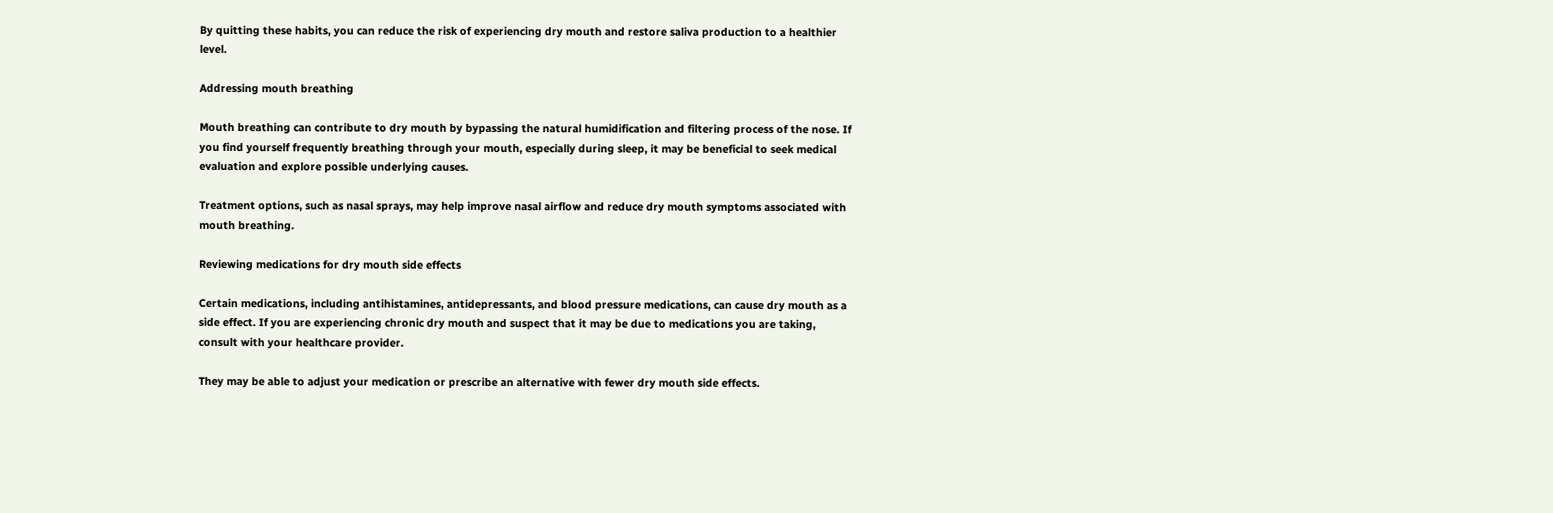By quitting these habits, you can reduce the risk of experiencing dry mouth and restore saliva production to a healthier level.

Addressing mouth breathing

Mouth breathing can contribute to dry mouth by bypassing the natural humidification and filtering process of the nose. If you find yourself frequently breathing through your mouth, especially during sleep, it may be beneficial to seek medical evaluation and explore possible underlying causes.

Treatment options, such as nasal sprays, may help improve nasal airflow and reduce dry mouth symptoms associated with mouth breathing.

Reviewing medications for dry mouth side effects

Certain medications, including antihistamines, antidepressants, and blood pressure medications, can cause dry mouth as a side effect. If you are experiencing chronic dry mouth and suspect that it may be due to medications you are taking, consult with your healthcare provider.

They may be able to adjust your medication or prescribe an alternative with fewer dry mouth side effects.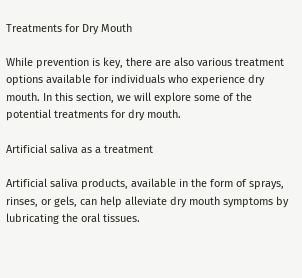Treatments for Dry Mouth

While prevention is key, there are also various treatment options available for individuals who experience dry mouth. In this section, we will explore some of the potential treatments for dry mouth.

Artificial saliva as a treatment

Artificial saliva products, available in the form of sprays, rinses, or gels, can help alleviate dry mouth symptoms by lubricating the oral tissues.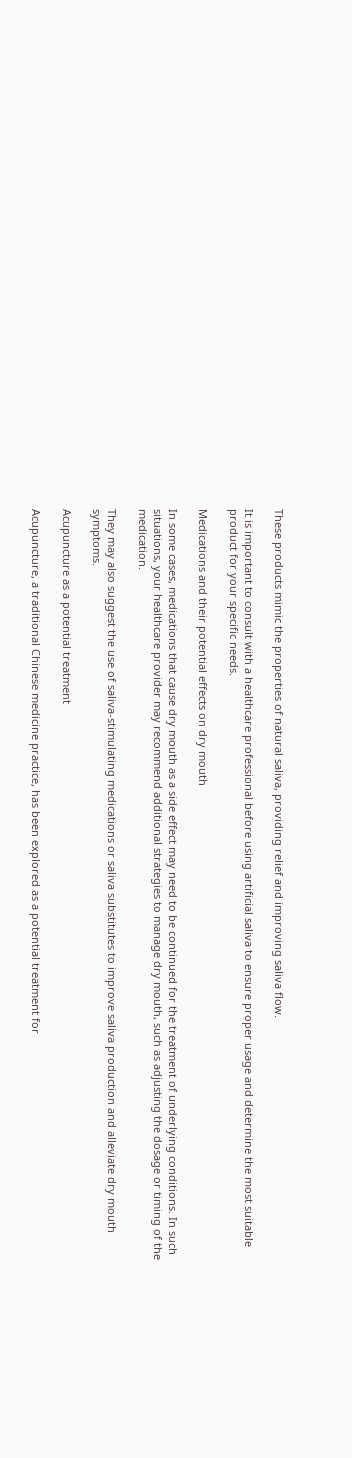These products mimic the properties of natural saliva, providing relief and improving saliva flow.

It is important to consult with a healthcare professional before using artificial saliva to ensure proper usage and determine the most suitable product for your specific needs.

Medications and their potential effects on dry mouth

In some cases, medications that cause dry mouth as a side effect may need to be continued for the treatment of underlying conditions. In such situations, your healthcare provider may recommend additional strategies to manage dry mouth, such as adjusting the dosage or timing of the medication.

They may also suggest the use of saliva-stimulating medications or saliva substitutes to improve saliva production and alleviate dry mouth symptoms.

Acupuncture as a potential treatment

Acupuncture, a traditional Chinese medicine practice, has been explored as a potential treatment for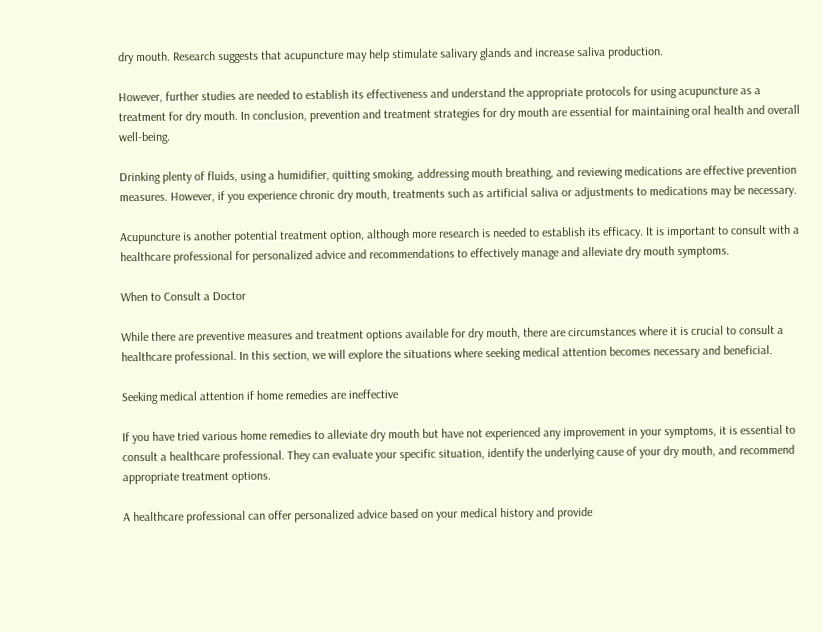dry mouth. Research suggests that acupuncture may help stimulate salivary glands and increase saliva production.

However, further studies are needed to establish its effectiveness and understand the appropriate protocols for using acupuncture as a treatment for dry mouth. In conclusion, prevention and treatment strategies for dry mouth are essential for maintaining oral health and overall well-being.

Drinking plenty of fluids, using a humidifier, quitting smoking, addressing mouth breathing, and reviewing medications are effective prevention measures. However, if you experience chronic dry mouth, treatments such as artificial saliva or adjustments to medications may be necessary.

Acupuncture is another potential treatment option, although more research is needed to establish its efficacy. It is important to consult with a healthcare professional for personalized advice and recommendations to effectively manage and alleviate dry mouth symptoms.

When to Consult a Doctor

While there are preventive measures and treatment options available for dry mouth, there are circumstances where it is crucial to consult a healthcare professional. In this section, we will explore the situations where seeking medical attention becomes necessary and beneficial.

Seeking medical attention if home remedies are ineffective

If you have tried various home remedies to alleviate dry mouth but have not experienced any improvement in your symptoms, it is essential to consult a healthcare professional. They can evaluate your specific situation, identify the underlying cause of your dry mouth, and recommend appropriate treatment options.

A healthcare professional can offer personalized advice based on your medical history and provide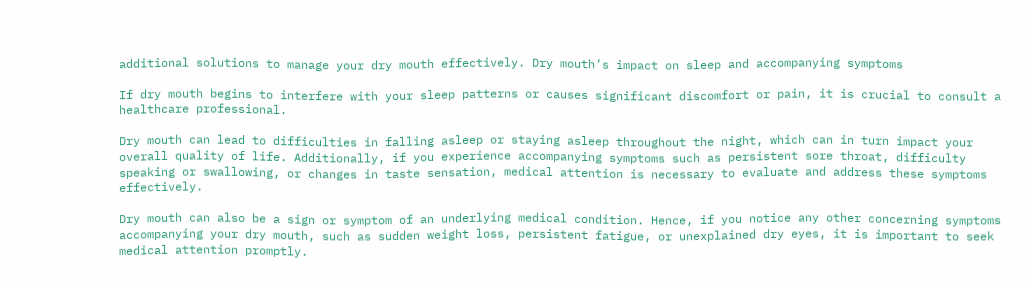additional solutions to manage your dry mouth effectively. Dry mouth’s impact on sleep and accompanying symptoms

If dry mouth begins to interfere with your sleep patterns or causes significant discomfort or pain, it is crucial to consult a healthcare professional.

Dry mouth can lead to difficulties in falling asleep or staying asleep throughout the night, which can in turn impact your overall quality of life. Additionally, if you experience accompanying symptoms such as persistent sore throat, difficulty speaking or swallowing, or changes in taste sensation, medical attention is necessary to evaluate and address these symptoms effectively.

Dry mouth can also be a sign or symptom of an underlying medical condition. Hence, if you notice any other concerning symptoms accompanying your dry mouth, such as sudden weight loss, persistent fatigue, or unexplained dry eyes, it is important to seek medical attention promptly.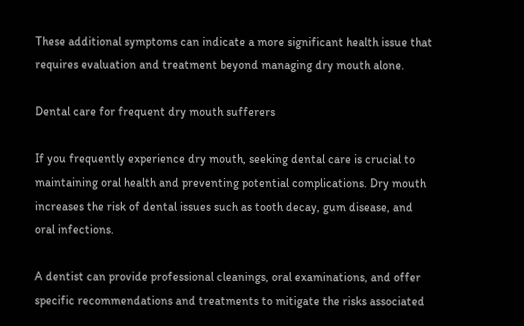These additional symptoms can indicate a more significant health issue that requires evaluation and treatment beyond managing dry mouth alone.

Dental care for frequent dry mouth sufferers

If you frequently experience dry mouth, seeking dental care is crucial to maintaining oral health and preventing potential complications. Dry mouth increases the risk of dental issues such as tooth decay, gum disease, and oral infections.

A dentist can provide professional cleanings, oral examinations, and offer specific recommendations and treatments to mitigate the risks associated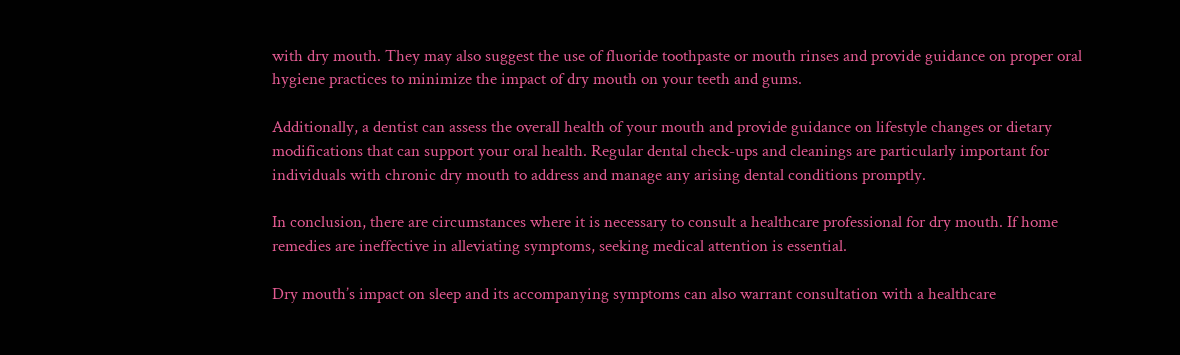with dry mouth. They may also suggest the use of fluoride toothpaste or mouth rinses and provide guidance on proper oral hygiene practices to minimize the impact of dry mouth on your teeth and gums.

Additionally, a dentist can assess the overall health of your mouth and provide guidance on lifestyle changes or dietary modifications that can support your oral health. Regular dental check-ups and cleanings are particularly important for individuals with chronic dry mouth to address and manage any arising dental conditions promptly.

In conclusion, there are circumstances where it is necessary to consult a healthcare professional for dry mouth. If home remedies are ineffective in alleviating symptoms, seeking medical attention is essential.

Dry mouth’s impact on sleep and its accompanying symptoms can also warrant consultation with a healthcare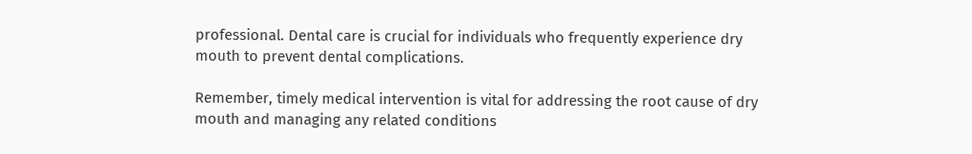professional. Dental care is crucial for individuals who frequently experience dry mouth to prevent dental complications.

Remember, timely medical intervention is vital for addressing the root cause of dry mouth and managing any related conditions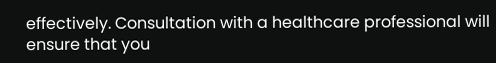effectively. Consultation with a healthcare professional will ensure that you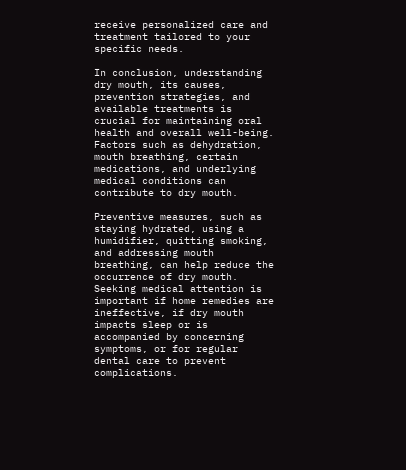receive personalized care and treatment tailored to your specific needs.

In conclusion, understanding dry mouth, its causes, prevention strategies, and available treatments is crucial for maintaining oral health and overall well-being. Factors such as dehydration, mouth breathing, certain medications, and underlying medical conditions can contribute to dry mouth.

Preventive measures, such as staying hydrated, using a humidifier, quitting smoking, and addressing mouth breathing, can help reduce the occurrence of dry mouth. Seeking medical attention is important if home remedies are ineffective, if dry mouth impacts sleep or is accompanied by concerning symptoms, or for regular dental care to prevent complications.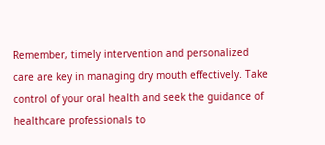Remember, timely intervention and personalized care are key in managing dry mouth effectively. Take control of your oral health and seek the guidance of healthcare professionals to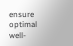ensure optimal well-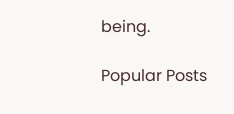being.

Popular Posts